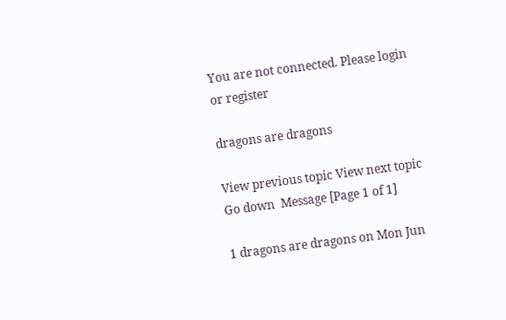You are not connected. Please login or register

dragons are dragons

View previous topic View next topic Go down  Message [Page 1 of 1]

1 dragons are dragons on Mon Jun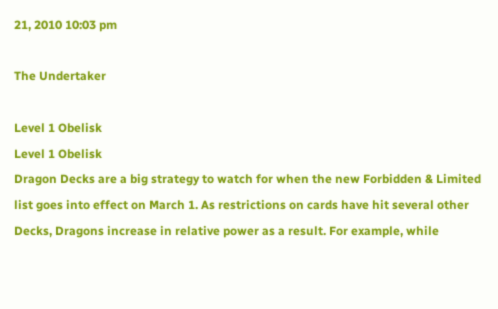21, 2010 10:03 pm

The Undertaker

Level 1 Obelisk
Level 1 Obelisk
Dragon Decks are a big strategy to watch for when the new Forbidden & Limited list goes into effect on March 1. As restrictions on cards have hit several other Decks, Dragons increase in relative power as a result. For example, while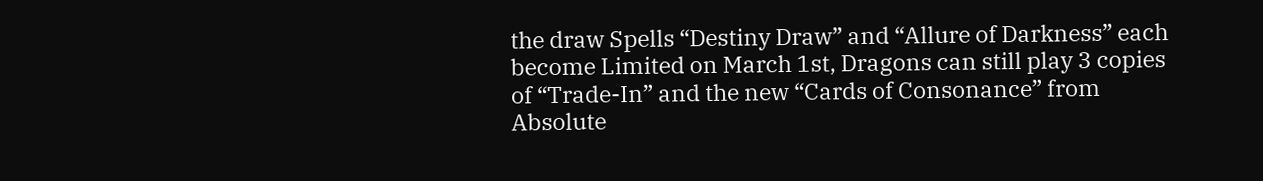the draw Spells “Destiny Draw” and “Allure of Darkness” each become Limited on March 1st, Dragons can still play 3 copies of “Trade-In” and the new “Cards of Consonance” from Absolute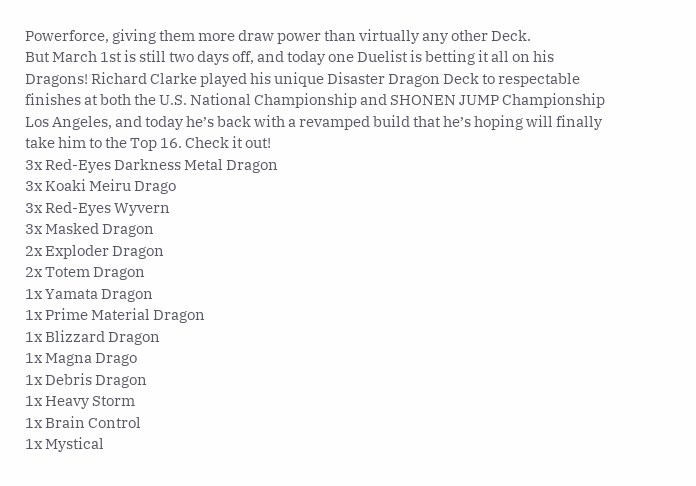Powerforce, giving them more draw power than virtually any other Deck.
But March 1st is still two days off, and today one Duelist is betting it all on his Dragons! Richard Clarke played his unique Disaster Dragon Deck to respectable finishes at both the U.S. National Championship and SHONEN JUMP Championship Los Angeles, and today he’s back with a revamped build that he’s hoping will finally take him to the Top 16. Check it out!
3x Red-Eyes Darkness Metal Dragon
3x Koaki Meiru Drago
3x Red-Eyes Wyvern
3x Masked Dragon
2x Exploder Dragon
2x Totem Dragon
1x Yamata Dragon
1x Prime Material Dragon
1x Blizzard Dragon
1x Magna Drago
1x Debris Dragon
1x Heavy Storm
1x Brain Control
1x Mystical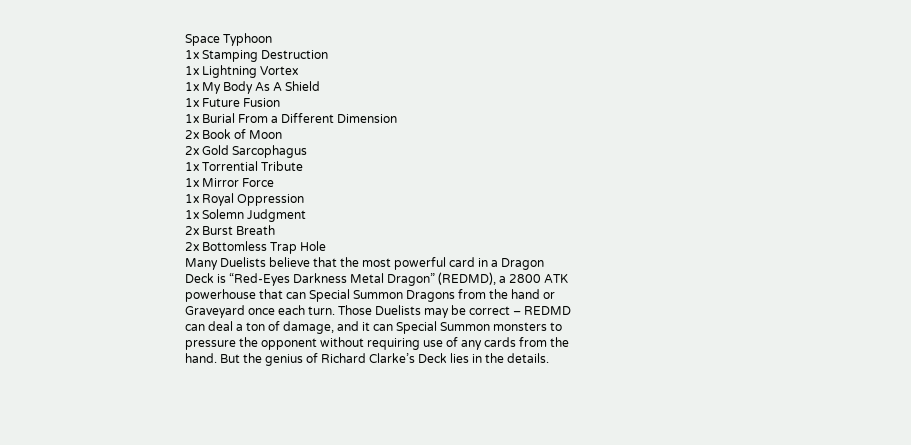Space Typhoon
1x Stamping Destruction
1x Lightning Vortex
1x My Body As A Shield
1x Future Fusion
1x Burial From a Different Dimension
2x Book of Moon
2x Gold Sarcophagus
1x Torrential Tribute
1x Mirror Force
1x Royal Oppression
1x Solemn Judgment
2x Burst Breath
2x Bottomless Trap Hole
Many Duelists believe that the most powerful card in a Dragon Deck is “Red-Eyes Darkness Metal Dragon” (REDMD), a 2800 ATK powerhouse that can Special Summon Dragons from the hand or Graveyard once each turn. Those Duelists may be correct – REDMD can deal a ton of damage, and it can Special Summon monsters to pressure the opponent without requiring use of any cards from the hand. But the genius of Richard Clarke’s Deck lies in the details.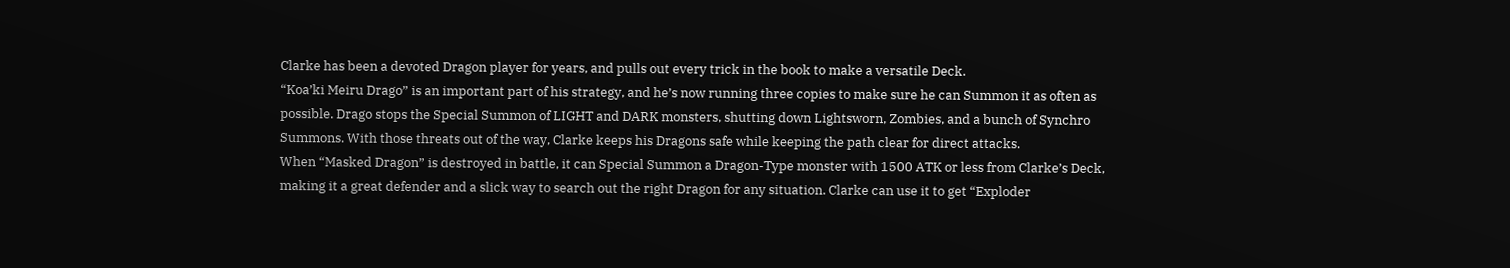Clarke has been a devoted Dragon player for years, and pulls out every trick in the book to make a versatile Deck.
“Koa’ki Meiru Drago” is an important part of his strategy, and he’s now running three copies to make sure he can Summon it as often as possible. Drago stops the Special Summon of LIGHT and DARK monsters, shutting down Lightsworn, Zombies, and a bunch of Synchro Summons. With those threats out of the way, Clarke keeps his Dragons safe while keeping the path clear for direct attacks.
When “Masked Dragon” is destroyed in battle, it can Special Summon a Dragon-Type monster with 1500 ATK or less from Clarke’s Deck, making it a great defender and a slick way to search out the right Dragon for any situation. Clarke can use it to get “Exploder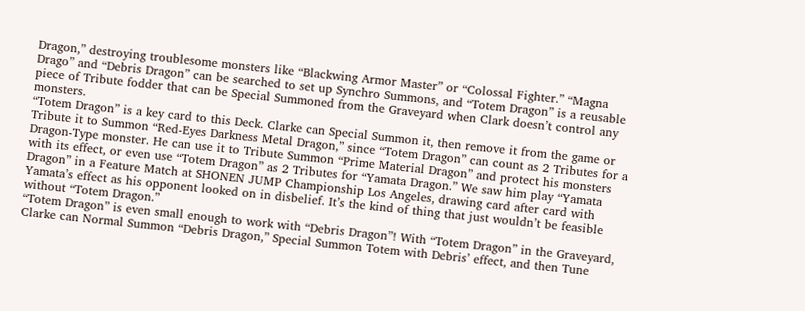Dragon,” destroying troublesome monsters like “Blackwing Armor Master” or “Colossal Fighter.” “Magna Drago” and “Debris Dragon” can be searched to set up Synchro Summons, and “Totem Dragon” is a reusable piece of Tribute fodder that can be Special Summoned from the Graveyard when Clark doesn’t control any monsters.
“Totem Dragon” is a key card to this Deck. Clarke can Special Summon it, then remove it from the game or Tribute it to Summon “Red-Eyes Darkness Metal Dragon,” since “Totem Dragon” can count as 2 Tributes for a Dragon-Type monster. He can use it to Tribute Summon “Prime Material Dragon” and protect his monsters with its effect, or even use “Totem Dragon” as 2 Tributes for “Yamata Dragon.” We saw him play “Yamata Dragon” in a Feature Match at SHONEN JUMP Championship Los Angeles, drawing card after card with Yamata’s effect as his opponent looked on in disbelief. It’s the kind of thing that just wouldn’t be feasible without “Totem Dragon.”
“Totem Dragon” is even small enough to work with “Debris Dragon”! With “Totem Dragon” in the Graveyard, Clarke can Normal Summon “Debris Dragon,” Special Summon Totem with Debris’ effect, and then Tune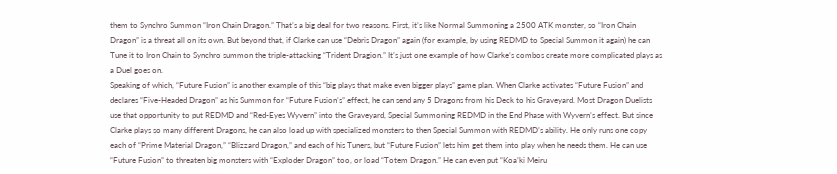them to Synchro Summon “Iron Chain Dragon.” That’s a big deal for two reasons. First, it’s like Normal Summoning a 2500 ATK monster, so “Iron Chain Dragon” is a threat all on its own. But beyond that, if Clarke can use “Debris Dragon” again (for example, by using REDMD to Special Summon it again) he can Tune it to Iron Chain to Synchro summon the triple-attacking “Trident Dragion.” It’s just one example of how Clarke’s combos create more complicated plays as a Duel goes on.
Speaking of which, “Future Fusion” is another example of this “big plays that make even bigger plays” game plan. When Clarke activates “Future Fusion” and declares “Five-Headed Dragon” as his Summon for “Future Fusion’s” effect, he can send any 5 Dragons from his Deck to his Graveyard. Most Dragon Duelists use that opportunity to put REDMD and “Red-Eyes Wyvern” into the Graveyard, Special Summoning REDMD in the End Phase with Wyvern’s effect. But since Clarke plays so many different Dragons, he can also load up with specialized monsters to then Special Summon with REDMD’s ability. He only runs one copy each of “Prime Material Dragon,” “Blizzard Dragon,” and each of his Tuners, but “Future Fusion” lets him get them into play when he needs them. He can use “Future Fusion” to threaten big monsters with “Exploder Dragon” too, or load “Totem Dragon.” He can even put “Koa’ki Meiru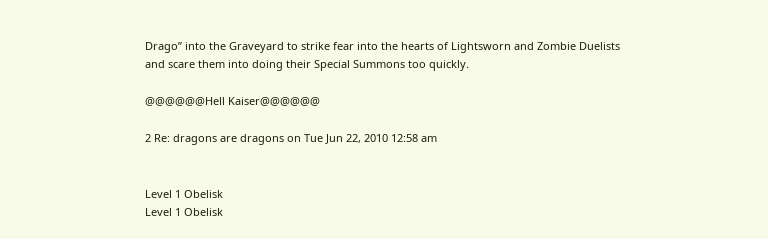Drago” into the Graveyard to strike fear into the hearts of Lightsworn and Zombie Duelists and scare them into doing their Special Summons too quickly.

@@@@@@Hell Kaiser@@@@@@

2 Re: dragons are dragons on Tue Jun 22, 2010 12:58 am


Level 1 Obelisk
Level 1 Obelisk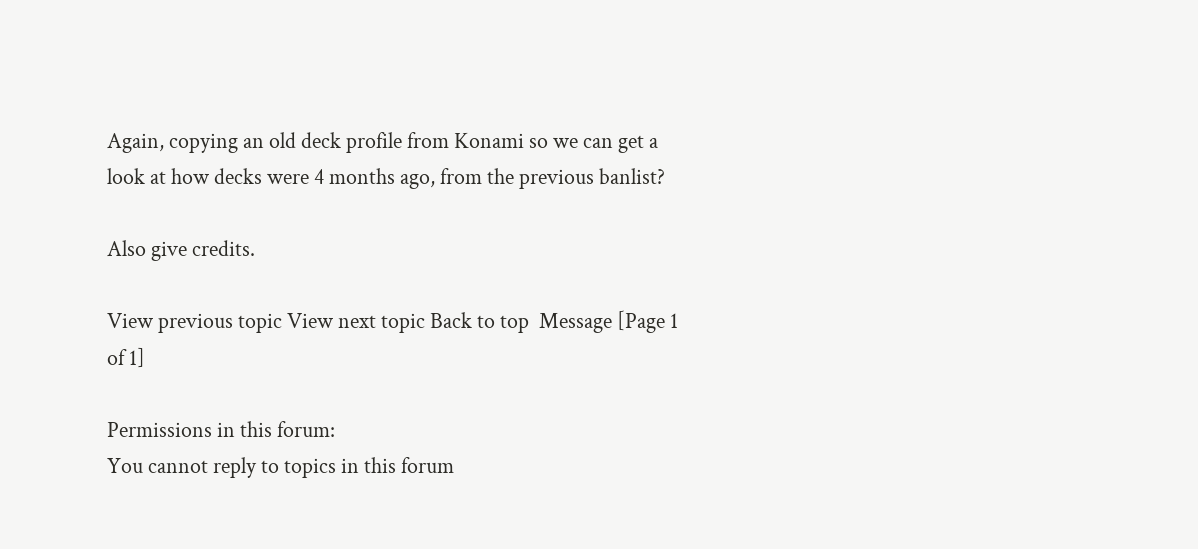Again, copying an old deck profile from Konami so we can get a look at how decks were 4 months ago, from the previous banlist?

Also give credits.

View previous topic View next topic Back to top  Message [Page 1 of 1]

Permissions in this forum:
You cannot reply to topics in this forum